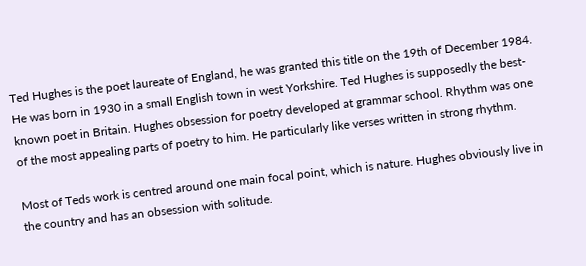Ted Hughes is the poet laureate of England, he was granted this title on the 19th of December 1984. He was born in 1930 in a small English town in west Yorkshire. Ted Hughes is supposedly the best-known poet in Britain. Hughes obsession for poetry developed at grammar school. Rhythm was one of the most appealing parts of poetry to him. He particularly like verses written in strong rhythm.

Most of Teds work is centred around one main focal point, which is nature. Hughes obviously live in the country and has an obsession with solitude.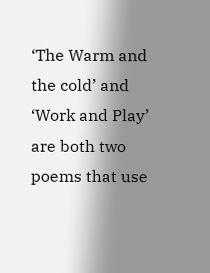‘The Warm and the cold’ and ‘Work and Play’ are both two poems that use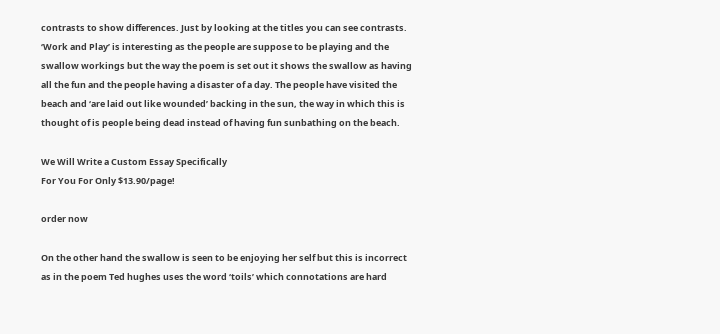contrasts to show differences. Just by looking at the titles you can see contrasts. ‘Work and Play’ is interesting as the people are suppose to be playing and the swallow workings but the way the poem is set out it shows the swallow as having all the fun and the people having a disaster of a day. The people have visited the beach and ‘are laid out like wounded’ backing in the sun, the way in which this is thought of is people being dead instead of having fun sunbathing on the beach.

We Will Write a Custom Essay Specifically
For You For Only $13.90/page!

order now

On the other hand the swallow is seen to be enjoying her self but this is incorrect as in the poem Ted hughes uses the word ‘toils’ which connotations are hard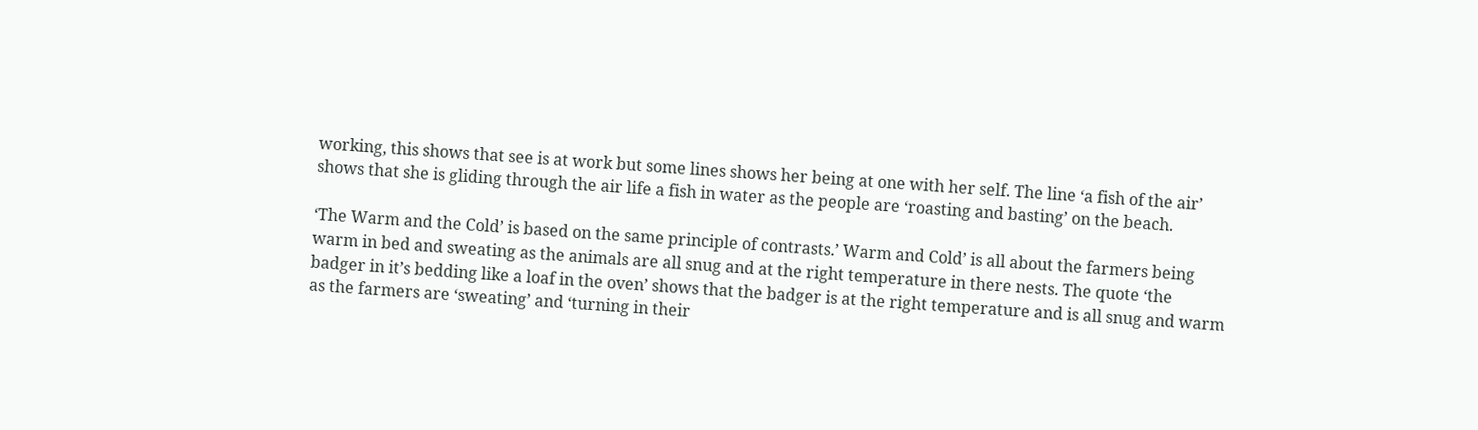working, this shows that see is at work but some lines shows her being at one with her self. The line ‘a fish of the air’ shows that she is gliding through the air life a fish in water as the people are ‘roasting and basting’ on the beach.

‘The Warm and the Cold’ is based on the same principle of contrasts.’ Warm and Cold’ is all about the farmers being warm in bed and sweating as the animals are all snug and at the right temperature in there nests. The quote ‘the badger in it’s bedding like a loaf in the oven’ shows that the badger is at the right temperature and is all snug and warm as the farmers are ‘sweating’ and ‘turning in their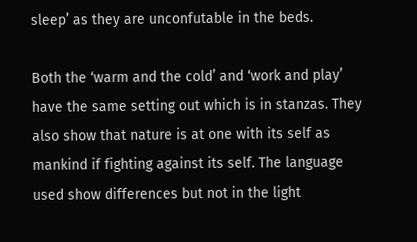sleep’ as they are unconfutable in the beds.

Both the ‘warm and the cold’ and ‘work and play’ have the same setting out which is in stanzas. They also show that nature is at one with its self as mankind if fighting against its self. The language used show differences but not in the light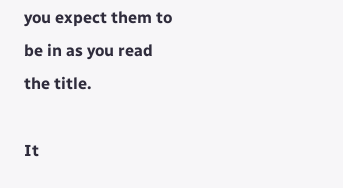you expect them to be in as you read the title.

It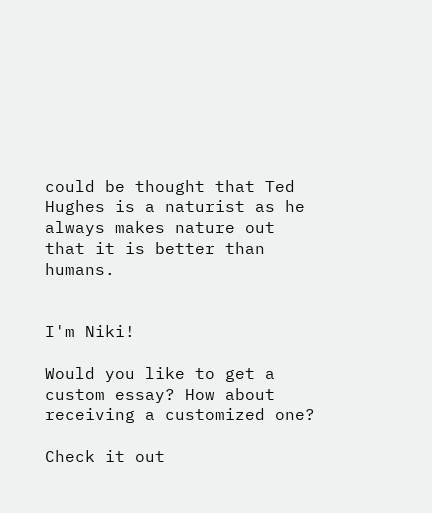could be thought that Ted Hughes is a naturist as he always makes nature out that it is better than humans.


I'm Niki!

Would you like to get a custom essay? How about receiving a customized one?

Check it out